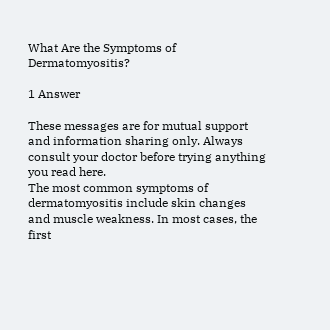What Are the Symptoms of Dermatomyositis?

1 Answer

These messages are for mutual support and information sharing only. Always consult your doctor before trying anything you read here.
The most common symptoms of dermatomyositis include skin changes and muscle weakness. In most cases, the first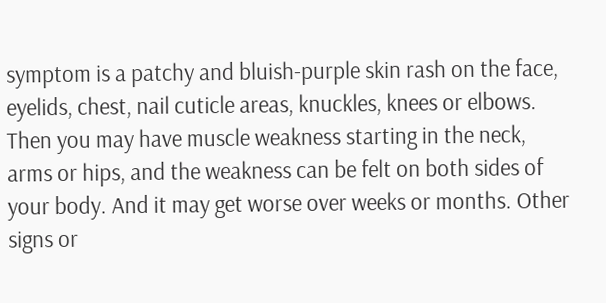symptom is a patchy and bluish-purple skin rash on the face, eyelids, chest, nail cuticle areas, knuckles, knees or elbows. Then you may have muscle weakness starting in the neck, arms or hips, and the weakness can be felt on both sides of your body. And it may get worse over weeks or months. Other signs or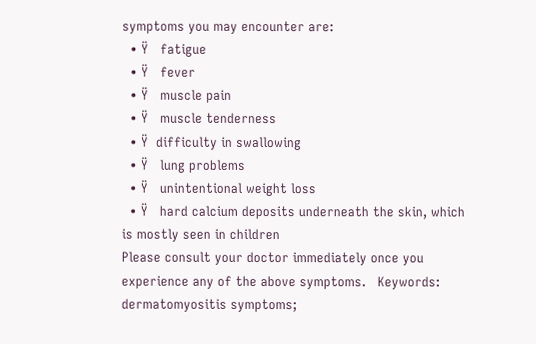symptoms you may encounter are:
  • Ÿ   fatigue
  • Ÿ   fever
  • Ÿ   muscle pain
  • Ÿ   muscle tenderness
  • Ÿ  difficulty in swallowing
  • Ÿ   lung problems
  • Ÿ   unintentional weight loss
  • Ÿ   hard calcium deposits underneath the skin, which is mostly seen in children
Please consult your doctor immediately once you experience any of the above symptoms.   Keywords: dermatomyositis symptoms;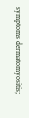symptoms dermatomyositis;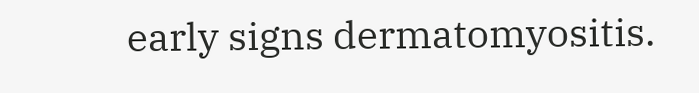early signs dermatomyositis.